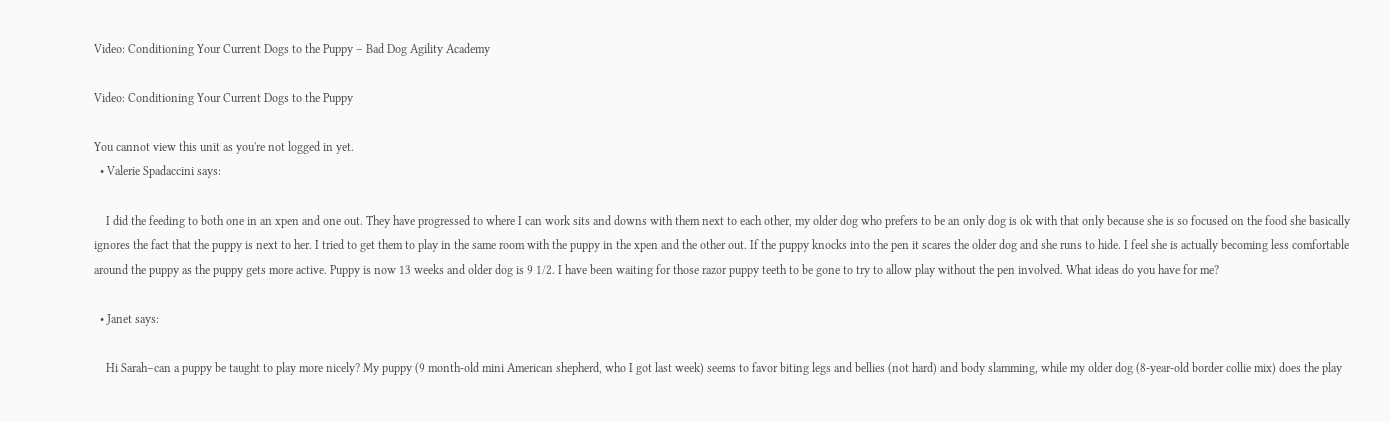Video: Conditioning Your Current Dogs to the Puppy – Bad Dog Agility Academy

Video: Conditioning Your Current Dogs to the Puppy

You cannot view this unit as you're not logged in yet.
  • Valerie Spadaccini says:

    I did the feeding to both one in an xpen and one out. They have progressed to where I can work sits and downs with them next to each other, my older dog who prefers to be an only dog is ok with that only because she is so focused on the food she basically ignores the fact that the puppy is next to her. I tried to get them to play in the same room with the puppy in the xpen and the other out. If the puppy knocks into the pen it scares the older dog and she runs to hide. I feel she is actually becoming less comfortable around the puppy as the puppy gets more active. Puppy is now 13 weeks and older dog is 9 1/2. I have been waiting for those razor puppy teeth to be gone to try to allow play without the pen involved. What ideas do you have for me?

  • Janet says:

    Hi Sarah–can a puppy be taught to play more nicely? My puppy (9 month-old mini American shepherd, who I got last week) seems to favor biting legs and bellies (not hard) and body slamming, while my older dog (8-year-old border collie mix) does the play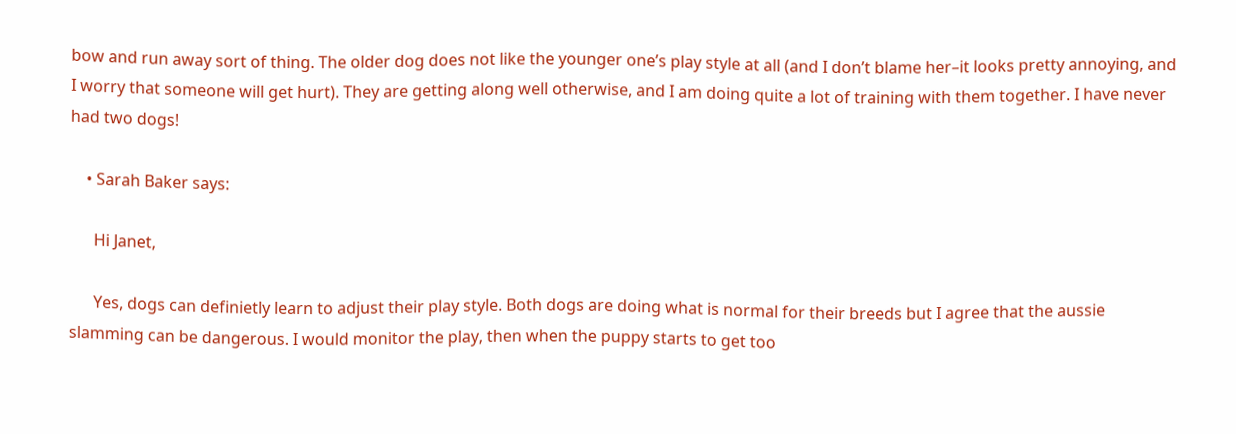bow and run away sort of thing. The older dog does not like the younger one’s play style at all (and I don’t blame her–it looks pretty annoying, and I worry that someone will get hurt). They are getting along well otherwise, and I am doing quite a lot of training with them together. I have never had two dogs!

    • Sarah Baker says:

      Hi Janet,

      Yes, dogs can definietly learn to adjust their play style. Both dogs are doing what is normal for their breeds but I agree that the aussie slamming can be dangerous. I would monitor the play, then when the puppy starts to get too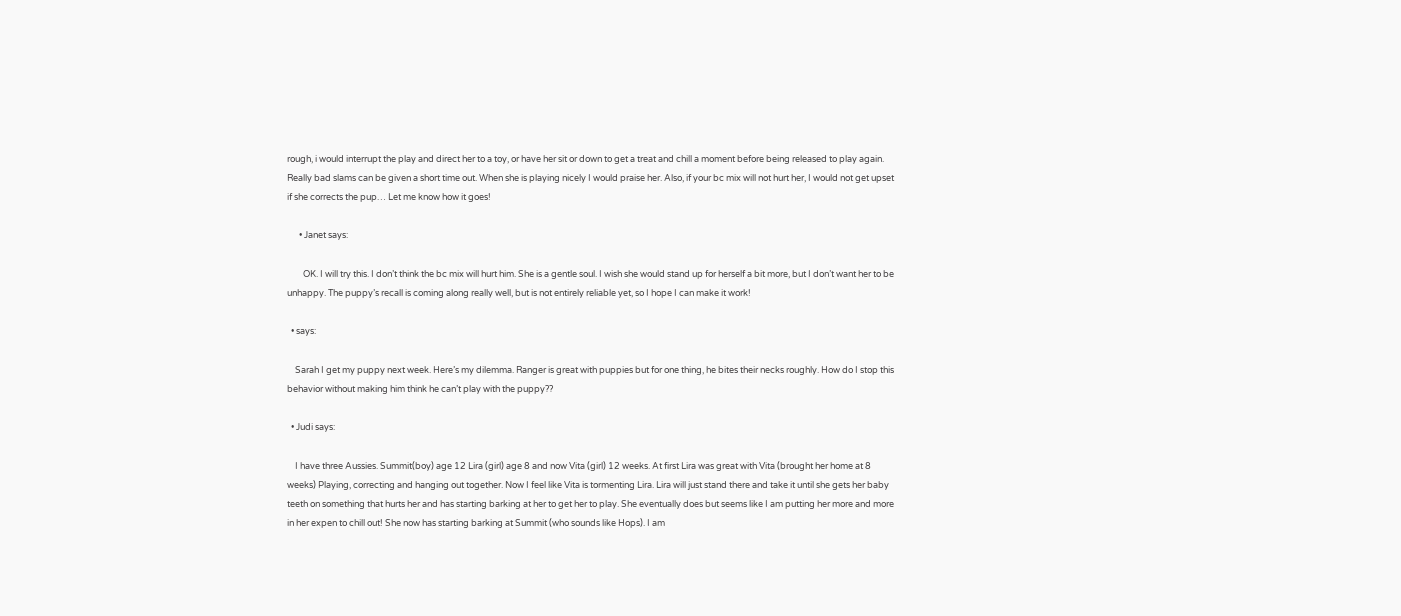rough, i would interrupt the play and direct her to a toy, or have her sit or down to get a treat and chill a moment before being released to play again. Really bad slams can be given a short time out. When she is playing nicely I would praise her. Also, if your bc mix will not hurt her, I would not get upset if she corrects the pup… Let me know how it goes!

      • Janet says:

        OK. I will try this. I don’t think the bc mix will hurt him. She is a gentle soul. I wish she would stand up for herself a bit more, but I don’t want her to be unhappy. The puppy’s recall is coming along really well, but is not entirely reliable yet, so I hope I can make it work!

  • says:

    Sarah I get my puppy next week. Here’s my dilemma. Ranger is great with puppies but for one thing, he bites their necks roughly. How do I stop this behavior without making him think he can’t play with the puppy??

  • Judi says:

    I have three Aussies. Summit(boy) age 12 Lira (girl) age 8 and now Vita (girl) 12 weeks. At first Lira was great with Vita (brought her home at 8 weeks) Playing, correcting and hanging out together. Now I feel like Vita is tormenting Lira. Lira will just stand there and take it until she gets her baby teeth on something that hurts her and has starting barking at her to get her to play. She eventually does but seems like I am putting her more and more in her expen to chill out! She now has starting barking at Summit (who sounds like Hops). I am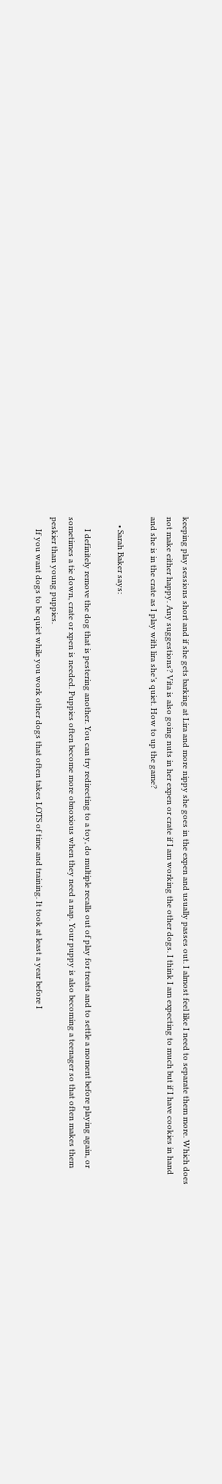keeping play sessions short and if she gets barking at Lira and more nippy she goes in the expen and usually passes out. I almost feel like I need to separate them more. Which does not make either happy. Any suggestions? Vita is also going nuts in her expen or crate if I am working the other dogs. I think I am expecting to much but if I have cookies in hand and she is in the crate as I play with lira she’s quiet. How to up the game?

    • Sarah Baker says:

      I definitely remove the dog that is pestering another. You can try redirecting to a toy, do multiple recalls out of play for treats and to settle a moment before playing again, or sometimes a tie down, crate or xpen is needed. Puppies often become more obnoxious when they need a nap. Your puppy is also becoming a teenager so that often makes them peskier than young puppies.
      If you want dogs to be quiet while you work other dogs that often takes LOTS of time and training. It took at least a year before I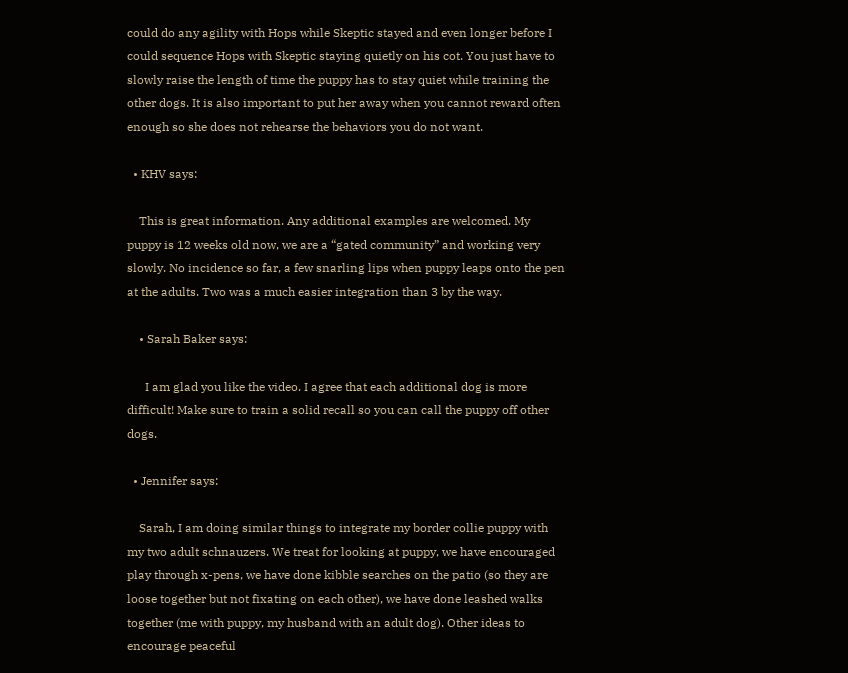could do any agility with Hops while Skeptic stayed and even longer before I could sequence Hops with Skeptic staying quietly on his cot. You just have to slowly raise the length of time the puppy has to stay quiet while training the other dogs. It is also important to put her away when you cannot reward often enough so she does not rehearse the behaviors you do not want.

  • KHV says:

    This is great information. Any additional examples are welcomed. My puppy is 12 weeks old now, we are a “gated community” and working very slowly. No incidence so far, a few snarling lips when puppy leaps onto the pen at the adults. Two was a much easier integration than 3 by the way.

    • Sarah Baker says:

      I am glad you like the video. I agree that each additional dog is more difficult! Make sure to train a solid recall so you can call the puppy off other dogs.

  • Jennifer says:

    Sarah, I am doing similar things to integrate my border collie puppy with my two adult schnauzers. We treat for looking at puppy, we have encouraged play through x-pens, we have done kibble searches on the patio (so they are loose together but not fixating on each other), we have done leashed walks together (me with puppy, my husband with an adult dog). Other ideas to encourage peaceful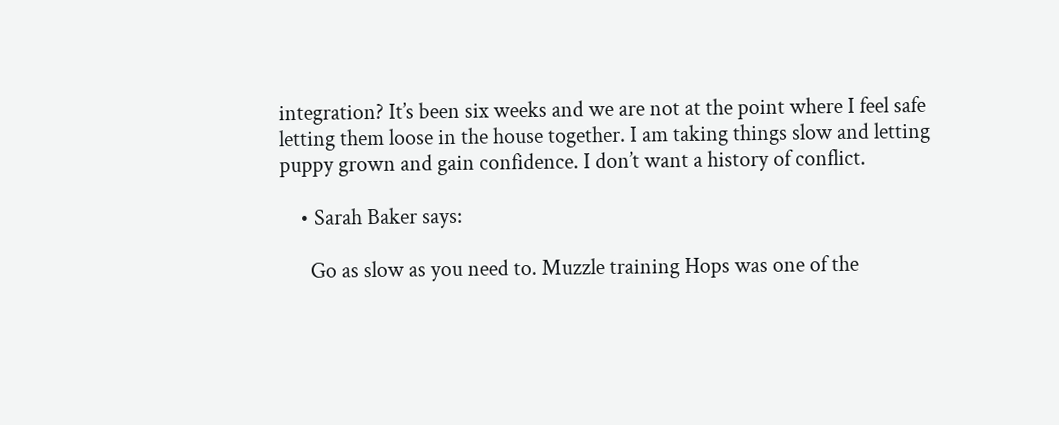integration? It’s been six weeks and we are not at the point where I feel safe letting them loose in the house together. I am taking things slow and letting puppy grown and gain confidence. I don’t want a history of conflict.

    • Sarah Baker says:

      Go as slow as you need to. Muzzle training Hops was one of the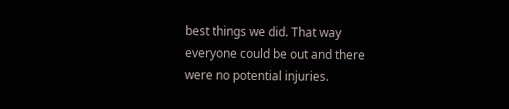best things we did. That way everyone could be out and there were no potential injuries.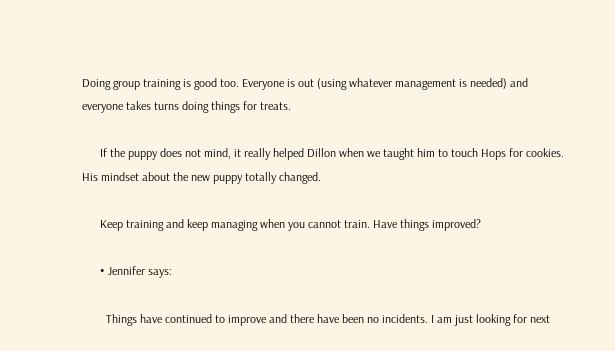Doing group training is good too. Everyone is out (using whatever management is needed) and everyone takes turns doing things for treats.

      If the puppy does not mind, it really helped Dillon when we taught him to touch Hops for cookies. His mindset about the new puppy totally changed.

      Keep training and keep managing when you cannot train. Have things improved?

      • Jennifer says:

        Things have continued to improve and there have been no incidents. I am just looking for next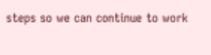steps so we can continue to work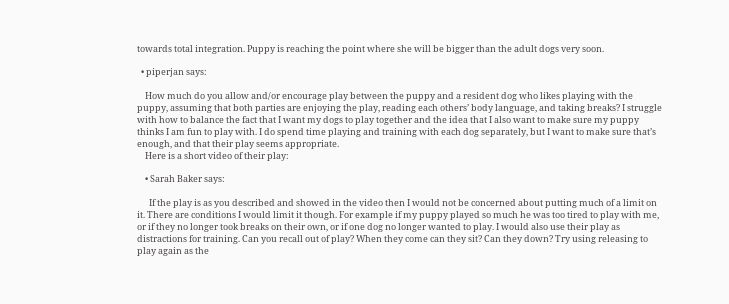towards total integration. Puppy is reaching the point where she will be bigger than the adult dogs very soon.

  • piperjan says:

    How much do you allow and/or encourage play between the puppy and a resident dog who likes playing with the puppy, assuming that both parties are enjoying the play, reading each others’ body language, and taking breaks? I struggle with how to balance the fact that I want my dogs to play together and the idea that I also want to make sure my puppy thinks I am fun to play with. I do spend time playing and training with each dog separately, but I want to make sure that’s enough, and that their play seems appropriate.
    Here is a short video of their play:

    • Sarah Baker says:

      If the play is as you described and showed in the video then I would not be concerned about putting much of a limit on it. There are conditions I would limit it though. For example if my puppy played so much he was too tired to play with me, or if they no longer took breaks on their own, or if one dog no longer wanted to play. I would also use their play as distractions for training. Can you recall out of play? When they come can they sit? Can they down? Try using releasing to play again as the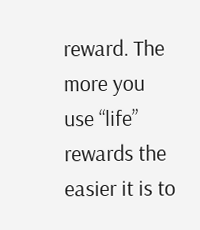reward. The more you use “life” rewards the easier it is to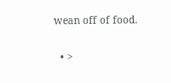wean off of food.

  • >